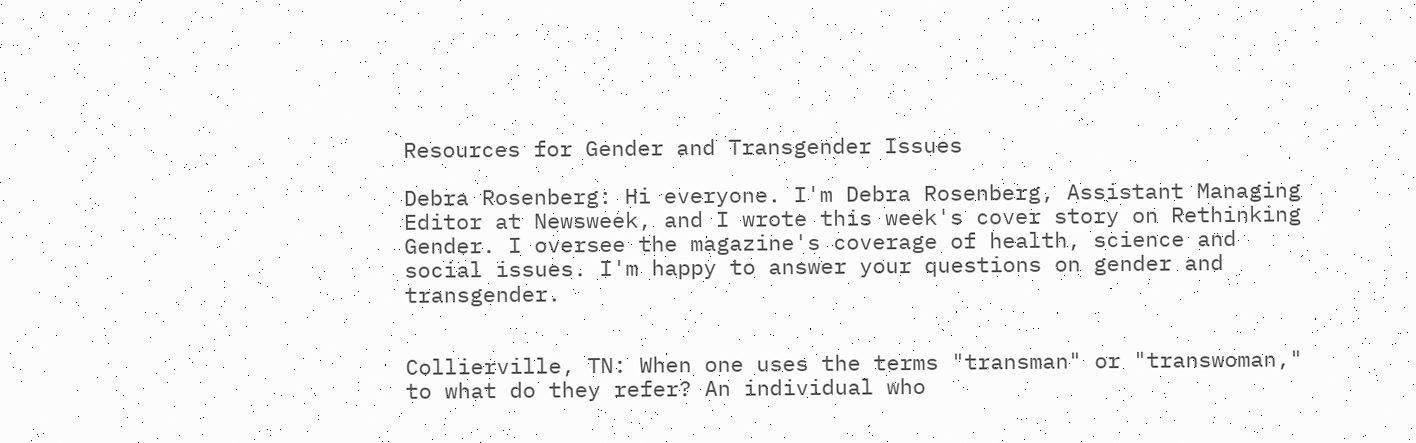Resources for Gender and Transgender Issues

Debra Rosenberg: Hi everyone. I'm Debra Rosenberg, Assistant Managing Editor at Newsweek, and I wrote this week's cover story on Rethinking Gender. I oversee the magazine's coverage of health, science and social issues. I'm happy to answer your questions on gender and transgender.


Collierville, TN: When one uses the terms "transman" or "transwoman," to what do they refer? An individual who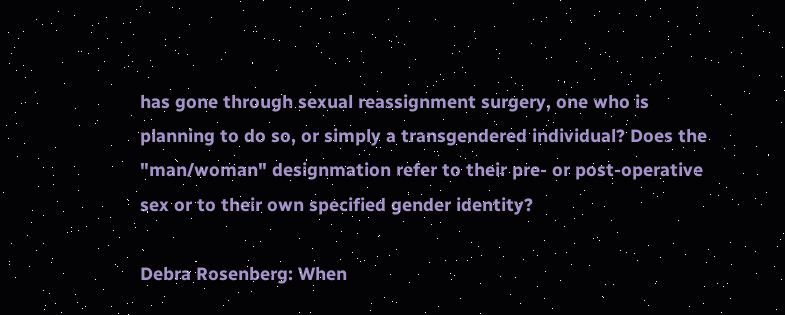has gone through sexual reassignment surgery, one who is planning to do so, or simply a transgendered individual? Does the "man/woman" designmation refer to their pre- or post-operative sex or to their own specified gender identity?

Debra Rosenberg: When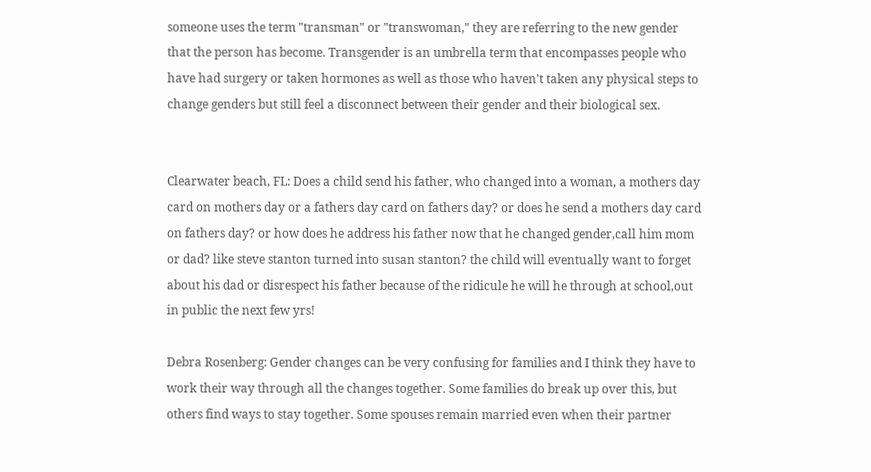someone uses the term "transman" or "transwoman," they are referring to the new gender that the person has become. Transgender is an umbrella term that encompasses people who have had surgery or taken hormones as well as those who haven't taken any physical steps to change genders but still feel a disconnect between their gender and their biological sex.


Clearwater beach, FL: Does a child send his father, who changed into a woman, a mothers day card on mothers day or a fathers day card on fathers day? or does he send a mothers day card on fathers day? or how does he address his father now that he changed gender,call him mom or dad? like steve stanton turned into susan stanton? the child will eventually want to forget about his dad or disrespect his father because of the ridicule he will he through at school,out in public the next few yrs!

Debra Rosenberg: Gender changes can be very confusing for families and I think they have to work their way through all the changes together. Some families do break up over this, but others find ways to stay together. Some spouses remain married even when their partner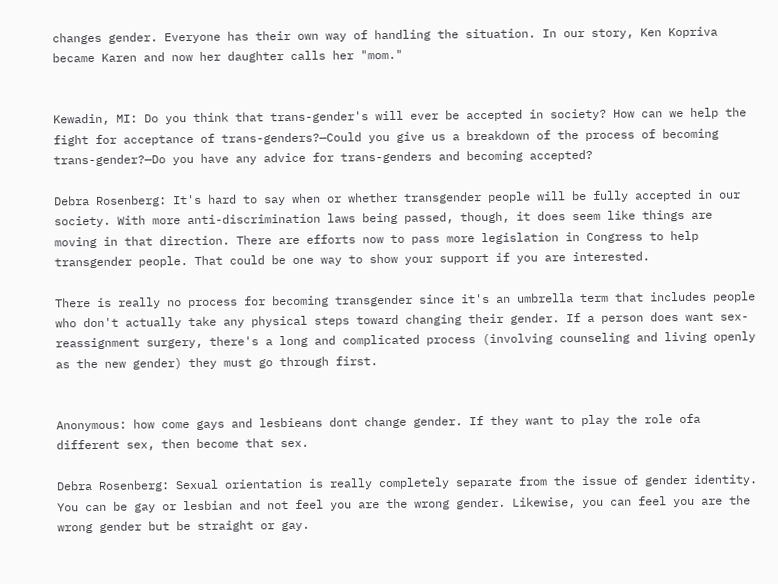changes gender. Everyone has their own way of handling the situation. In our story, Ken Kopriva became Karen and now her daughter calls her "mom."


Kewadin, MI: Do you think that trans-gender's will ever be accepted in society? How can we help the fight for acceptance of trans-genders?—Could you give us a breakdown of the process of becoming trans-gender?—Do you have any advice for trans-genders and becoming accepted?

Debra Rosenberg: It's hard to say when or whether transgender people will be fully accepted in our society. With more anti-discrimination laws being passed, though, it does seem like things are moving in that direction. There are efforts now to pass more legislation in Congress to help transgender people. That could be one way to show your support if you are interested.

There is really no process for becoming transgender since it's an umbrella term that includes people who don't actually take any physical steps toward changing their gender. If a person does want sex-reassignment surgery, there's a long and complicated process (involving counseling and living openly as the new gender) they must go through first.


Anonymous: how come gays and lesbieans dont change gender. If they want to play the role ofa different sex, then become that sex.

Debra Rosenberg: Sexual orientation is really completely separate from the issue of gender identity. You can be gay or lesbian and not feel you are the wrong gender. Likewise, you can feel you are the wrong gender but be straight or gay.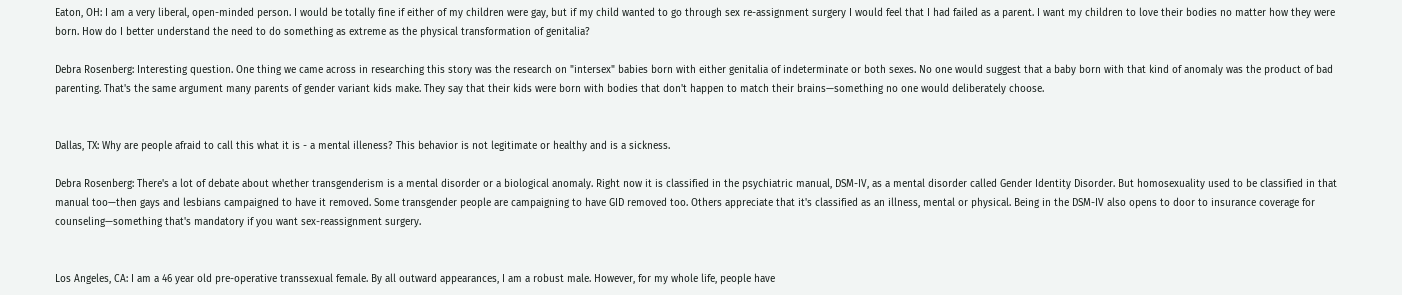Eaton, OH: I am a very liberal, open-minded person. I would be totally fine if either of my children were gay, but if my child wanted to go through sex re-assignment surgery I would feel that I had failed as a parent. I want my children to love their bodies no matter how they were born. How do I better understand the need to do something as extreme as the physical transformation of genitalia?

Debra Rosenberg: Interesting question. One thing we came across in researching this story was the research on "intersex" babies born with either genitalia of indeterminate or both sexes. No one would suggest that a baby born with that kind of anomaly was the product of bad parenting. That's the same argument many parents of gender variant kids make. They say that their kids were born with bodies that don't happen to match their brains—something no one would deliberately choose.


Dallas, TX: Why are people afraid to call this what it is - a mental illeness? This behavior is not legitimate or healthy and is a sickness.

Debra Rosenberg: There's a lot of debate about whether transgenderism is a mental disorder or a biological anomaly. Right now it is classified in the psychiatric manual, DSM-IV, as a mental disorder called Gender Identity Disorder. But homosexuality used to be classified in that manual too—then gays and lesbians campaigned to have it removed. Some transgender people are campaigning to have GID removed too. Others appreciate that it's classified as an illness, mental or physical. Being in the DSM-IV also opens to door to insurance coverage for counseling—something that's mandatory if you want sex-reassignment surgery.


Los Angeles, CA: I am a 46 year old pre-operative transsexual female. By all outward appearances, I am a robust male. However, for my whole life, people have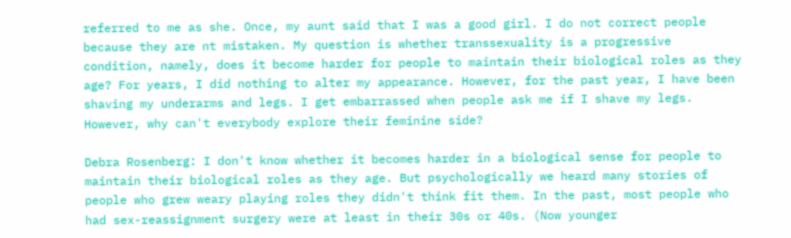referred to me as she. Once, my aunt said that I was a good girl. I do not correct people because they are nt mistaken. My question is whether transsexuality is a progressive condition, namely, does it become harder for people to maintain their biological roles as they age? For years, I did nothing to alter my appearance. However, for the past year, I have been shaving my underarms and legs. I get embarrassed when people ask me if I shave my legs. However, why can't everybody explore their feminine side?

Debra Rosenberg: I don't know whether it becomes harder in a biological sense for people to maintain their biological roles as they age. But psychologically we heard many stories of people who grew weary playing roles they didn't think fit them. In the past, most people who had sex-reassignment surgery were at least in their 30s or 40s. (Now younger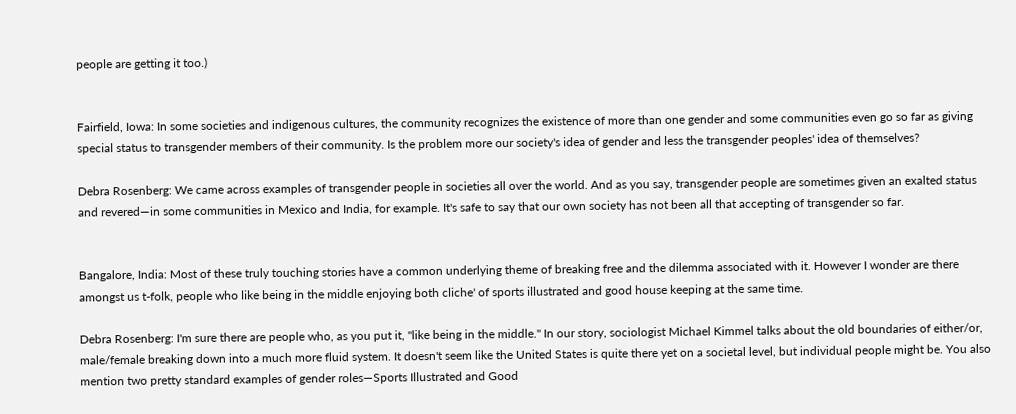people are getting it too.)


Fairfield, Iowa: In some societies and indigenous cultures, the community recognizes the existence of more than one gender and some communities even go so far as giving special status to transgender members of their community. Is the problem more our society's idea of gender and less the transgender peoples' idea of themselves?

Debra Rosenberg: We came across examples of transgender people in societies all over the world. And as you say, transgender people are sometimes given an exalted status and revered—in some communities in Mexico and India, for example. It's safe to say that our own society has not been all that accepting of transgender so far.


Bangalore, India: Most of these truly touching stories have a common underlying theme of breaking free and the dilemma associated with it. However I wonder are there amongst us t-folk, people who like being in the middle enjoying both cliche' of sports illustrated and good house keeping at the same time.

Debra Rosenberg: I'm sure there are people who, as you put it, "like being in the middle." In our story, sociologist Michael Kimmel talks about the old boundaries of either/or, male/female breaking down into a much more fluid system. It doesn't seem like the United States is quite there yet on a societal level, but individual people might be. You also mention two pretty standard examples of gender roles—Sports Illustrated and Good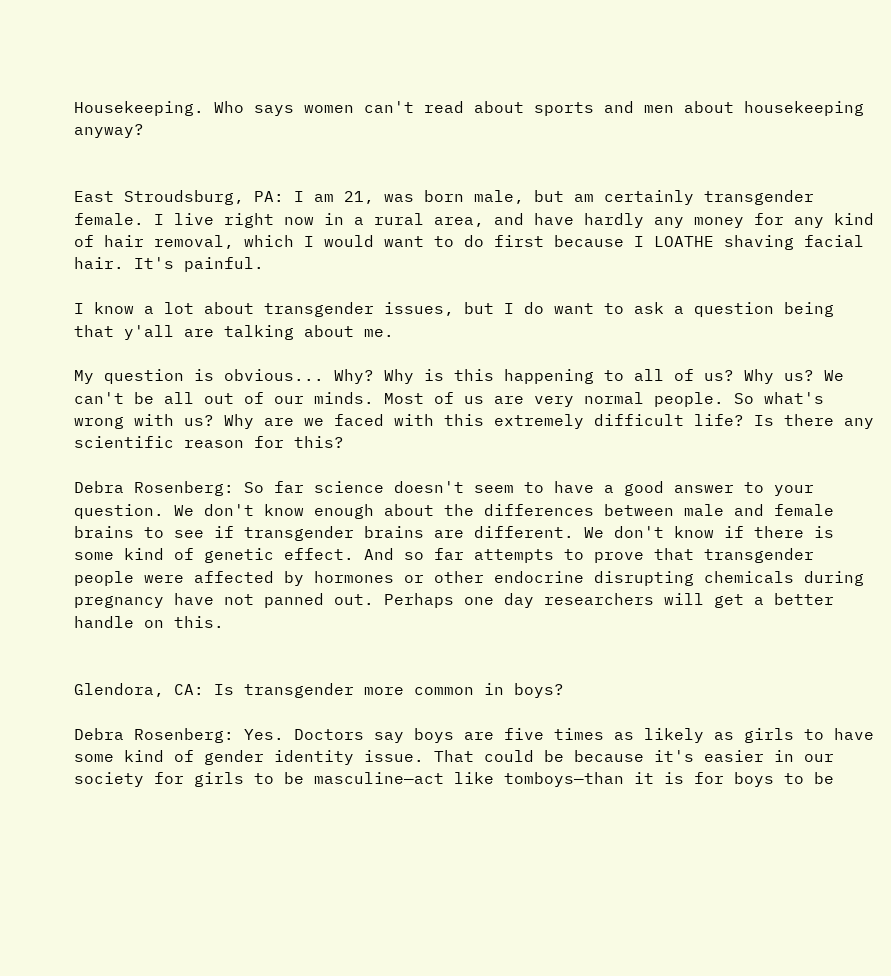Housekeeping. Who says women can't read about sports and men about housekeeping anyway?


East Stroudsburg, PA: I am 21, was born male, but am certainly transgender female. I live right now in a rural area, and have hardly any money for any kind of hair removal, which I would want to do first because I LOATHE shaving facial hair. It's painful.

I know a lot about transgender issues, but I do want to ask a question being that y'all are talking about me.

My question is obvious... Why? Why is this happening to all of us? Why us? We can't be all out of our minds. Most of us are very normal people. So what's wrong with us? Why are we faced with this extremely difficult life? Is there any scientific reason for this?

Debra Rosenberg: So far science doesn't seem to have a good answer to your question. We don't know enough about the differences between male and female brains to see if transgender brains are different. We don't know if there is some kind of genetic effect. And so far attempts to prove that transgender people were affected by hormones or other endocrine disrupting chemicals during pregnancy have not panned out. Perhaps one day researchers will get a better handle on this.


Glendora, CA: Is transgender more common in boys?

Debra Rosenberg: Yes. Doctors say boys are five times as likely as girls to have some kind of gender identity issue. That could be because it's easier in our society for girls to be masculine—act like tomboys—than it is for boys to be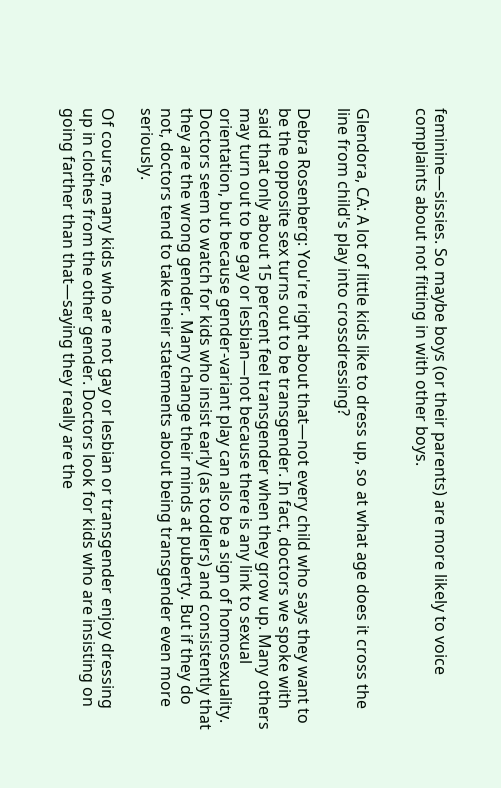feminine—sissies. So maybe boys (or their parents) are more likely to voice complaints about not fitting in with other boys.


Glendora, CA: A lot of little kids like to dress up, so at what age does it cross the line from child's play into crossdressing?

Debra Rosenberg: You're right about that—not every child who says they want to be the opposite sex turns out to be transgender. In fact, doctors we spoke with said that only about 15 percent feel transgender when they grow up. Many others may turn out to be gay or lesbian—not because there is any link to sexual orientation, but because gender-variant play can also be a sign of homosexuality. Doctors seem to watch for kids who insist early (as toddlers) and consistently that they are the wrong gender. Many change their minds at puberty. But if they do not, doctors tend to take their statements about being transgender even more seriously.

Of course, many kids who are not gay or lesbian or transgender enjoy dressing up in clothes from the other gender. Doctors look for kids who are insisting on going farther than that—saying they really are the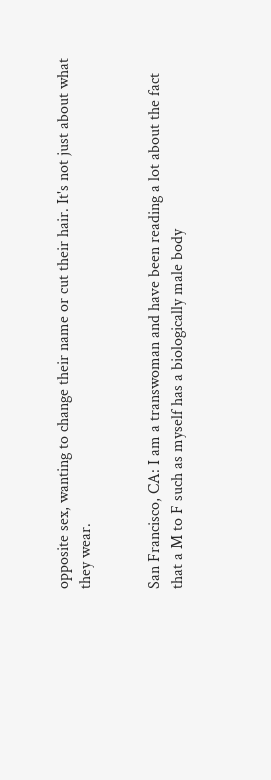opposite sex, wanting to change their name or cut their hair. It's not just about what they wear.


San Francisco, CA: I am a transwoman and have been reading a lot about the fact that a M to F such as myself has a biologically male body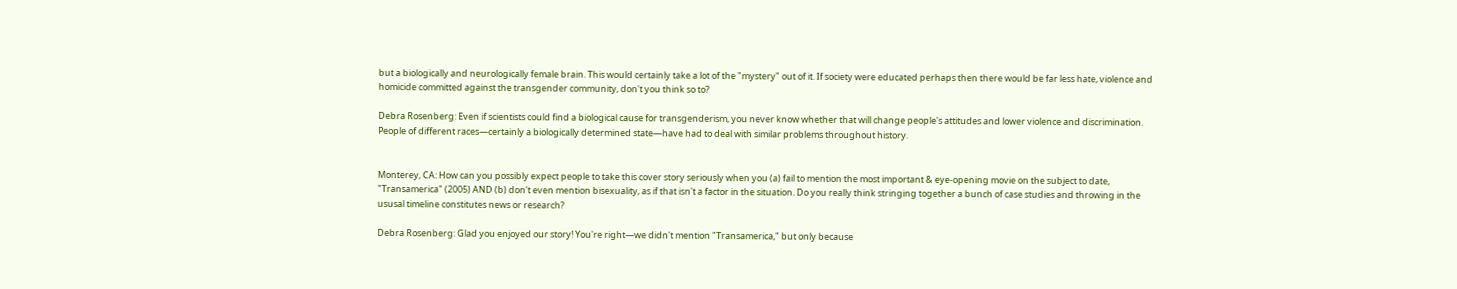but a biologically and neurologically female brain. This would certainly take a lot of the "mystery" out of it. If society were educated perhaps then there would be far less hate, violence and homicide committed against the transgender community, don't you think so to?

Debra Rosenberg: Even if scientists could find a biological cause for transgenderism, you never know whether that will change people's attitudes and lower violence and discrimination. People of different races—certainly a biologically determined state—have had to deal with similar problems throughout history.


Monterey, CA: How can you possibly expect people to take this cover story seriously when you (a) fail to mention the most important & eye-opening movie on the subject to date, "Transamerica" (2005) AND (b) don't even mention bisexuality, as if that isn't a factor in the situation. Do you really think stringing together a bunch of case studies and throwing in the ususal timeline constitutes news or research?

Debra Rosenberg: Glad you enjoyed our story! You're right—we didn't mention "Transamerica," but only because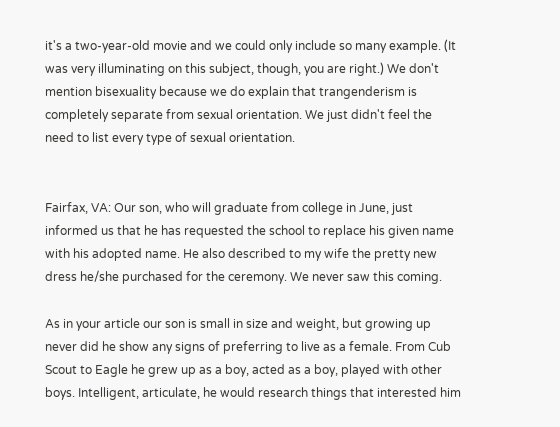it's a two-year-old movie and we could only include so many example. (It was very illuminating on this subject, though, you are right.) We don't mention bisexuality because we do explain that trangenderism is completely separate from sexual orientation. We just didn't feel the need to list every type of sexual orientation.


Fairfax, VA: Our son, who will graduate from college in June, just informed us that he has requested the school to replace his given name with his adopted name. He also described to my wife the pretty new dress he/she purchased for the ceremony. We never saw this coming.

As in your article our son is small in size and weight, but growing up never did he show any signs of preferring to live as a female. From Cub Scout to Eagle he grew up as a boy, acted as a boy, played with other boys. Intelligent, articulate, he would research things that interested him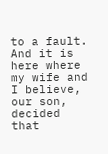to a fault. And it is here where my wife and I believe, our son, decided that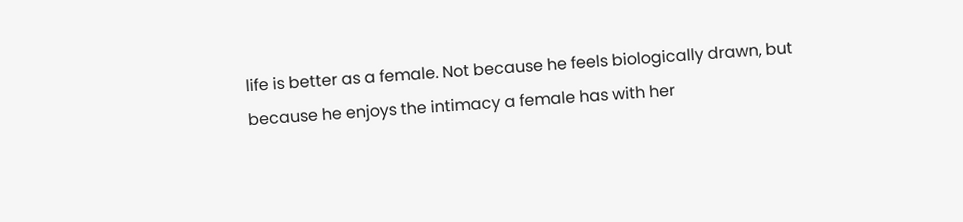life is better as a female. Not because he feels biologically drawn, but because he enjoys the intimacy a female has with her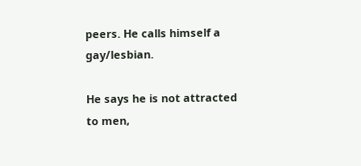peers. He calls himself a gay/lesbian.

He says he is not attracted to men,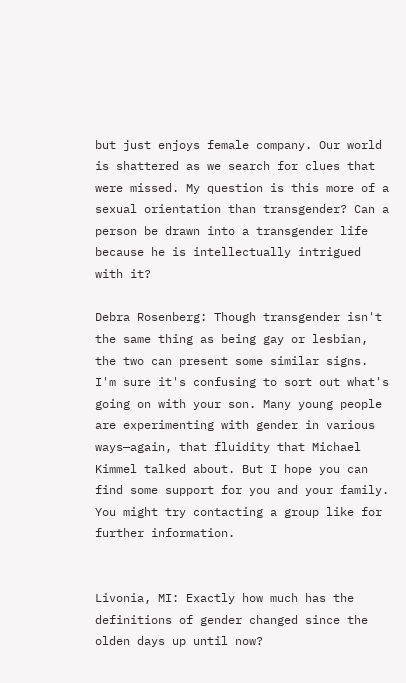but just enjoys female company. Our world is shattered as we search for clues that were missed. My question is this more of a sexual orientation than transgender? Can a person be drawn into a transgender life because he is intellectually intrigued with it?

Debra Rosenberg: Though transgender isn't the same thing as being gay or lesbian, the two can present some similar signs. I'm sure it's confusing to sort out what's going on with your son. Many young people are experimenting with gender in various ways—again, that fluidity that Michael Kimmel talked about. But I hope you can find some support for you and your family. You might try contacting a group like for further information.


Livonia, MI: Exactly how much has the definitions of gender changed since the olden days up until now?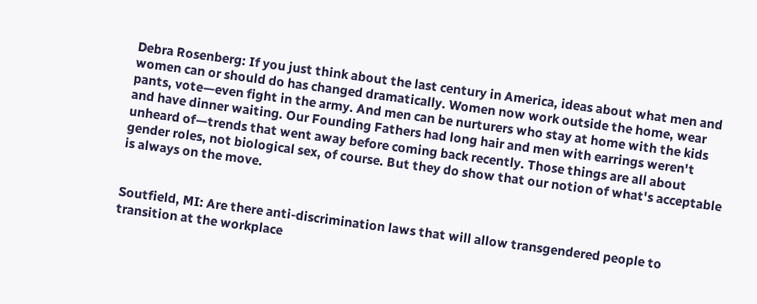Debra Rosenberg: If you just think about the last century in America, ideas about what men and women can or should do has changed dramatically. Women now work outside the home, wear pants, vote—even fight in the army. And men can be nurturers who stay at home with the kids and have dinner waiting. Our Founding Fathers had long hair and men with earrings weren't unheard of—trends that went away before coming back recently. Those things are all about gender roles, not biological sex, of course. But they do show that our notion of what's acceptable is always on the move.


Soutfield, MI: Are there anti-discrimination laws that will allow transgendered people to transition at the workplace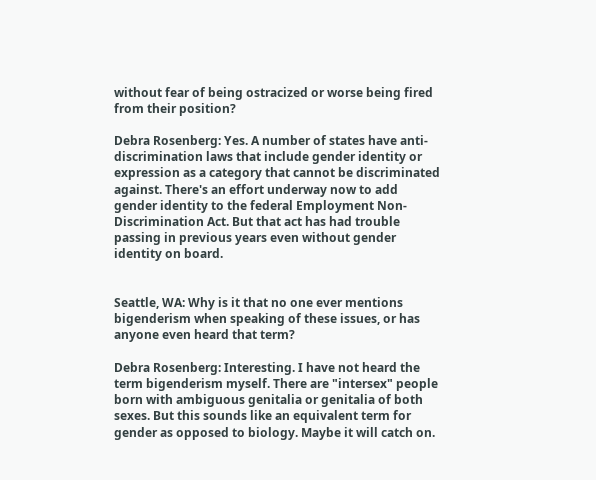without fear of being ostracized or worse being fired from their position?

Debra Rosenberg: Yes. A number of states have anti-discrimination laws that include gender identity or expression as a category that cannot be discriminated against. There's an effort underway now to add gender identity to the federal Employment Non-Discrimination Act. But that act has had trouble passing in previous years even without gender identity on board.


Seattle, WA: Why is it that no one ever mentions bigenderism when speaking of these issues, or has anyone even heard that term?

Debra Rosenberg: Interesting. I have not heard the term bigenderism myself. There are "intersex" people born with ambiguous genitalia or genitalia of both sexes. But this sounds like an equivalent term for gender as opposed to biology. Maybe it will catch on.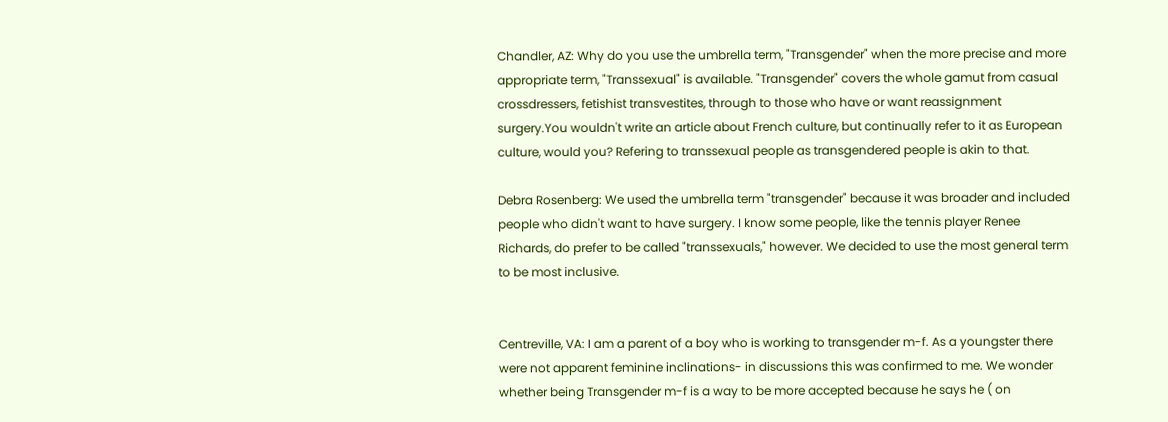Chandler, AZ: Why do you use the umbrella term, "Transgender" when the more precise and more appropriate term, "Transsexual" is available. "Transgender" covers the whole gamut from casual crossdressers, fetishist transvestites, through to those who have or want reassignment surgery.You wouldn't write an article about French culture, but continually refer to it as European culture, would you? Refering to transsexual people as transgendered people is akin to that.

Debra Rosenberg: We used the umbrella term "transgender" because it was broader and included people who didn't want to have surgery. I know some people, like the tennis player Renee Richards, do prefer to be called "transsexuals," however. We decided to use the most general term to be most inclusive.


Centreville, VA: I am a parent of a boy who is working to transgender m-f. As a youngster there were not apparent feminine inclinations- in discussions this was confirmed to me. We wonder whether being Transgender m-f is a way to be more accepted because he says he ( on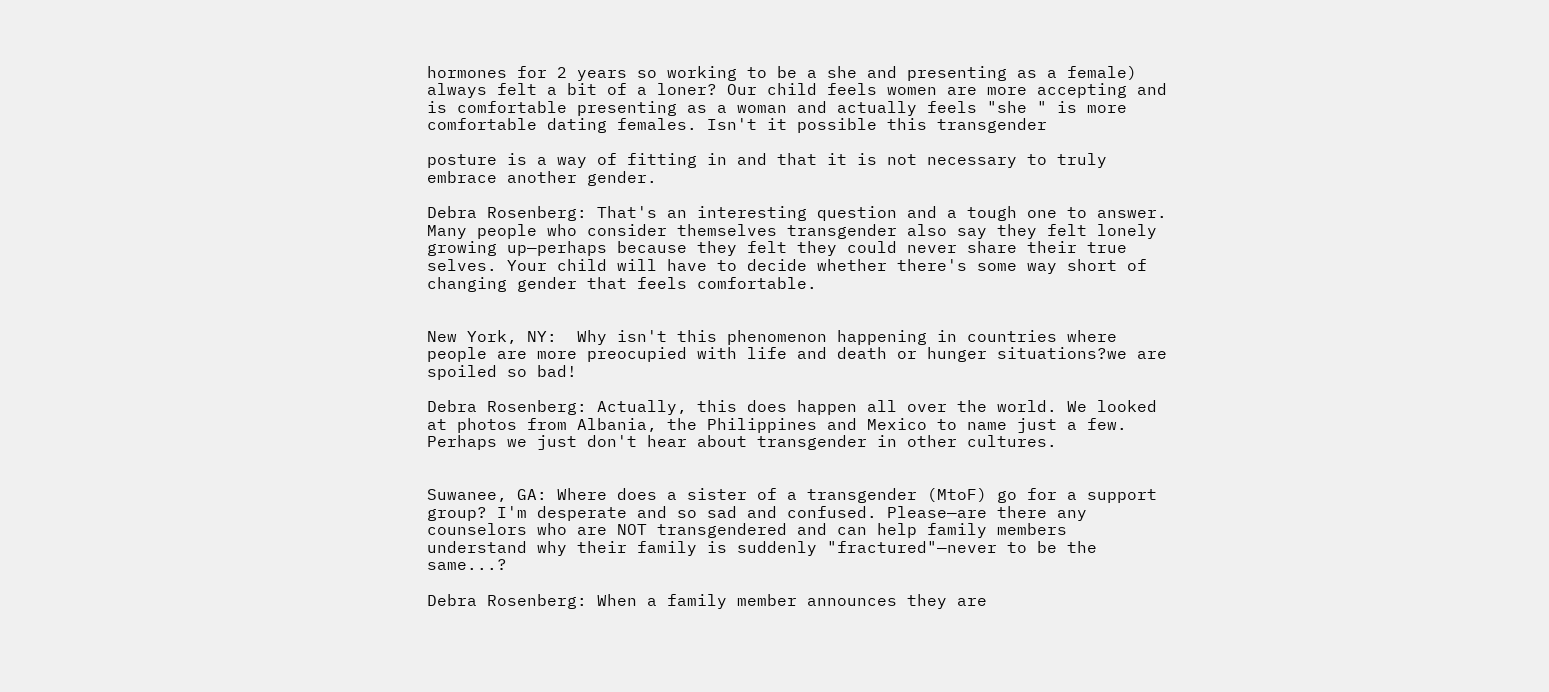hormones for 2 years so working to be a she and presenting as a female) always felt a bit of a loner? Our child feels women are more accepting and is comfortable presenting as a woman and actually feels "she " is more comfortable dating females. Isn't it possible this transgender

posture is a way of fitting in and that it is not necessary to truly embrace another gender.

Debra Rosenberg: That's an interesting question and a tough one to answer. Many people who consider themselves transgender also say they felt lonely growing up—perhaps because they felt they could never share their true selves. Your child will have to decide whether there's some way short of changing gender that feels comfortable.


New York, NY:  Why isn't this phenomenon happening in countries where people are more preocupied with life and death or hunger situations?we are spoiled so bad!

Debra Rosenberg: Actually, this does happen all over the world. We looked at photos from Albania, the Philippines and Mexico to name just a few. Perhaps we just don't hear about transgender in other cultures.


Suwanee, GA: Where does a sister of a transgender (MtoF) go for a support group? I'm desperate and so sad and confused. Please—are there any counselors who are NOT transgendered and can help family members understand why their family is suddenly "fractured"—never to be the same...?

Debra Rosenberg: When a family member announces they are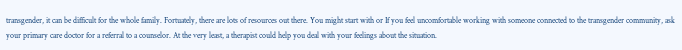transgender, it can be difficult for the whole family. Fortuately, there are lots of resources out there. You might start with or If you feel uncomfortable working with someone connected to the transgender community, ask your primary care doctor for a referral to a counselor. At the very least, a therapist could help you deal with your feelings about the situation.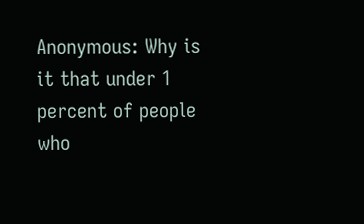Anonymous: Why is it that under 1 percent of people who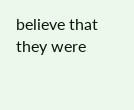believe that they were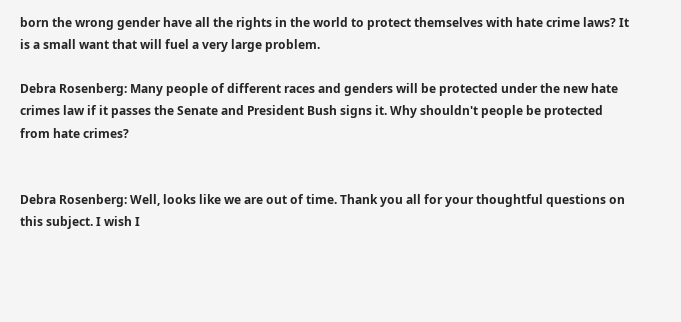born the wrong gender have all the rights in the world to protect themselves with hate crime laws? It is a small want that will fuel a very large problem.

Debra Rosenberg: Many people of different races and genders will be protected under the new hate crimes law if it passes the Senate and President Bush signs it. Why shouldn't people be protected from hate crimes?


Debra Rosenberg: Well, looks like we are out of time. Thank you all for your thoughtful questions on this subject. I wish I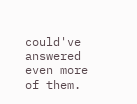could've answered even more of them.